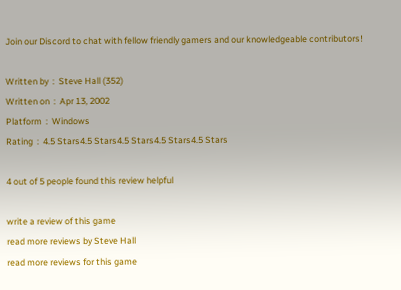Join our Discord to chat with fellow friendly gamers and our knowledgeable contributors!

Written by  :  Steve Hall (352)
Written on  :  Apr 13, 2002
Platform  :  Windows
Rating  :  4.5 Stars4.5 Stars4.5 Stars4.5 Stars4.5 Stars

4 out of 5 people found this review helpful

write a review of this game
read more reviews by Steve Hall
read more reviews for this game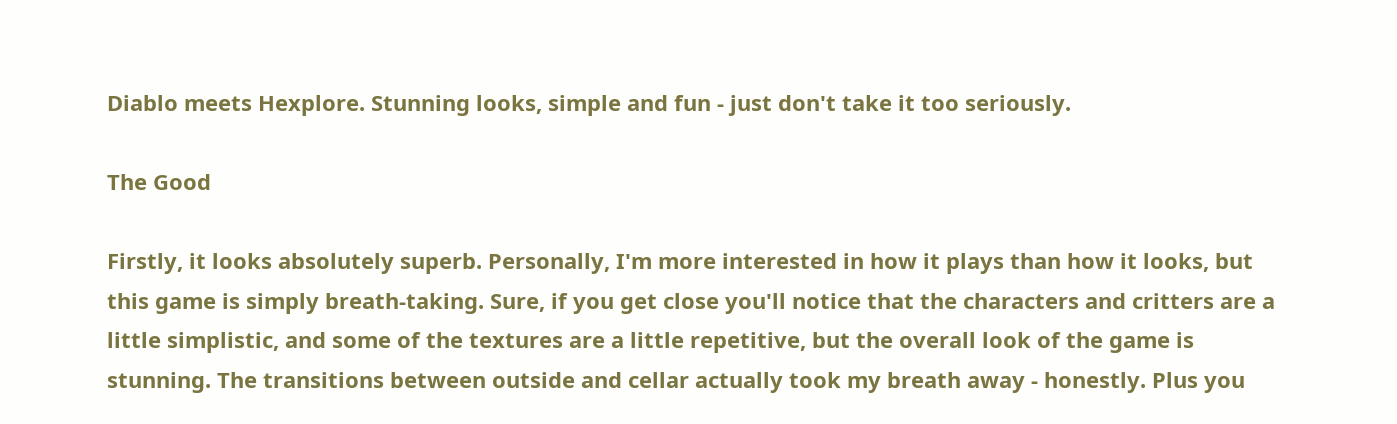Diablo meets Hexplore. Stunning looks, simple and fun - just don't take it too seriously.

The Good

Firstly, it looks absolutely superb. Personally, I'm more interested in how it plays than how it looks, but this game is simply breath-taking. Sure, if you get close you'll notice that the characters and critters are a little simplistic, and some of the textures are a little repetitive, but the overall look of the game is stunning. The transitions between outside and cellar actually took my breath away - honestly. Plus you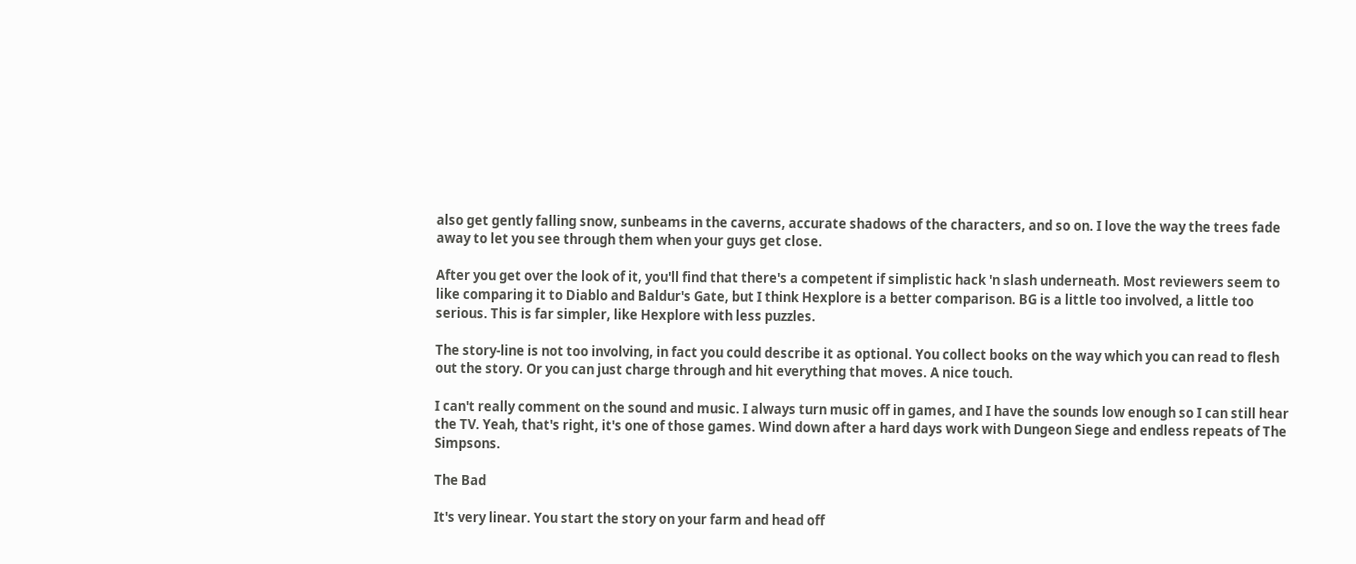also get gently falling snow, sunbeams in the caverns, accurate shadows of the characters, and so on. I love the way the trees fade away to let you see through them when your guys get close.

After you get over the look of it, you'll find that there's a competent if simplistic hack 'n slash underneath. Most reviewers seem to like comparing it to Diablo and Baldur's Gate, but I think Hexplore is a better comparison. BG is a little too involved, a little too serious. This is far simpler, like Hexplore with less puzzles.

The story-line is not too involving, in fact you could describe it as optional. You collect books on the way which you can read to flesh out the story. Or you can just charge through and hit everything that moves. A nice touch.

I can't really comment on the sound and music. I always turn music off in games, and I have the sounds low enough so I can still hear the TV. Yeah, that's right, it's one of those games. Wind down after a hard days work with Dungeon Siege and endless repeats of The Simpsons.

The Bad

It's very linear. You start the story on your farm and head off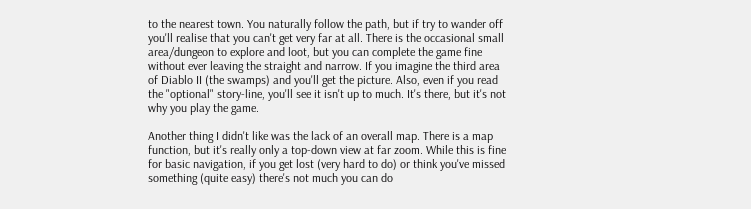to the nearest town. You naturally follow the path, but if try to wander off you'll realise that you can't get very far at all. There is the occasional small area/dungeon to explore and loot, but you can complete the game fine without ever leaving the straight and narrow. If you imagine the third area of Diablo II (the swamps) and you'll get the picture. Also, even if you read the "optional" story-line, you'll see it isn't up to much. It's there, but it's not why you play the game.

Another thing I didn't like was the lack of an overall map. There is a map function, but it's really only a top-down view at far zoom. While this is fine for basic navigation, if you get lost (very hard to do) or think you've missed something (quite easy) there's not much you can do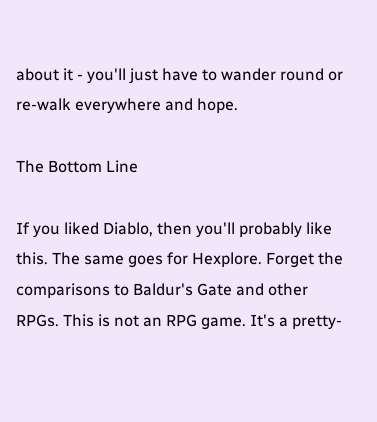about it - you'll just have to wander round or re-walk everywhere and hope.

The Bottom Line

If you liked Diablo, then you'll probably like this. The same goes for Hexplore. Forget the comparisons to Baldur's Gate and other RPGs. This is not an RPG game. It's a pretty-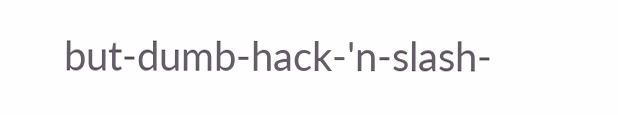but-dumb-hack-'n-slash-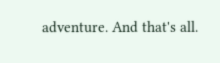adventure. And that's all.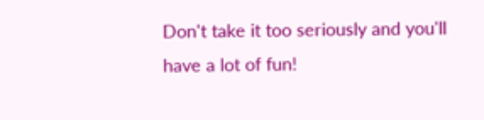Don't take it too seriously and you'll have a lot of fun!